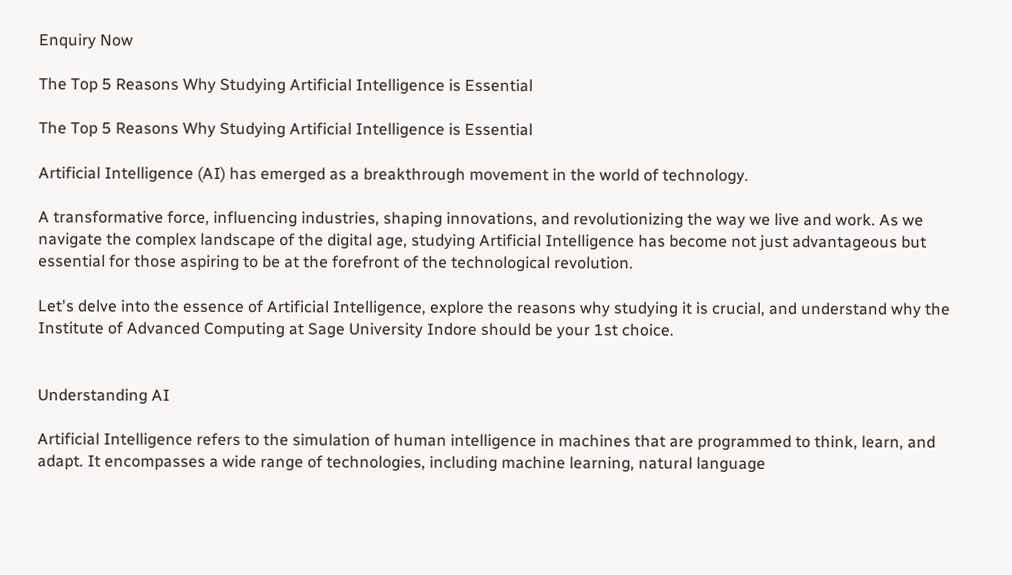Enquiry Now

The Top 5 Reasons Why Studying Artificial Intelligence is Essential

The Top 5 Reasons Why Studying Artificial Intelligence is Essential

Artificial Intelligence (AI) has emerged as a breakthrough movement in the world of technology.

A transformative force, influencing industries, shaping innovations, and revolutionizing the way we live and work. As we navigate the complex landscape of the digital age, studying Artificial Intelligence has become not just advantageous but essential for those aspiring to be at the forefront of the technological revolution.

Let's delve into the essence of Artificial Intelligence, explore the reasons why studying it is crucial, and understand why the Institute of Advanced Computing at Sage University Indore should be your 1st choice.


Understanding AI

Artificial Intelligence refers to the simulation of human intelligence in machines that are programmed to think, learn, and adapt. It encompasses a wide range of technologies, including machine learning, natural language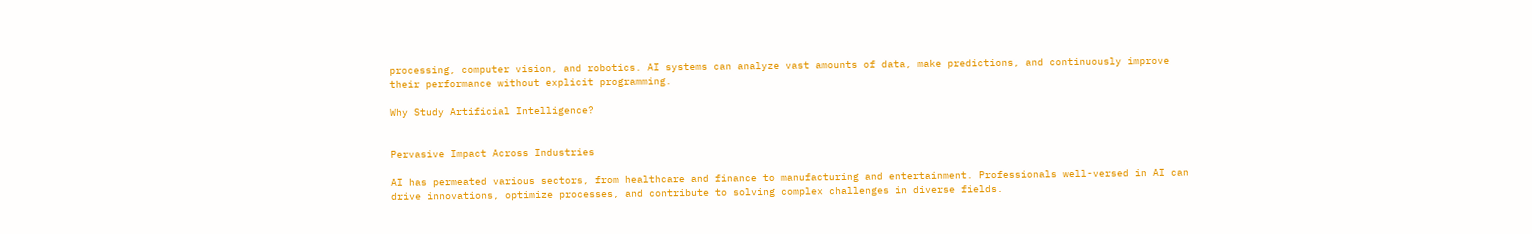processing, computer vision, and robotics. AI systems can analyze vast amounts of data, make predictions, and continuously improve their performance without explicit programming.

Why Study Artificial Intelligence?


Pervasive Impact Across Industries

AI has permeated various sectors, from healthcare and finance to manufacturing and entertainment. Professionals well-versed in AI can drive innovations, optimize processes, and contribute to solving complex challenges in diverse fields.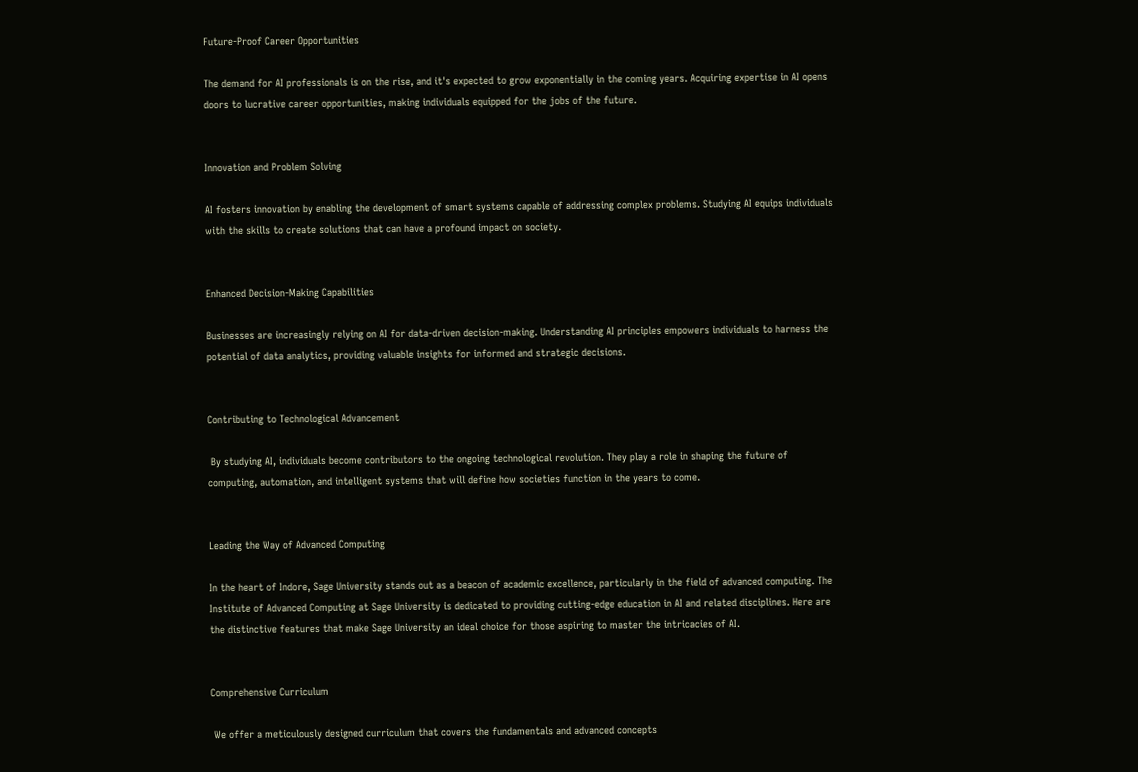Future-Proof Career Opportunities

The demand for AI professionals is on the rise, and it's expected to grow exponentially in the coming years. Acquiring expertise in AI opens doors to lucrative career opportunities, making individuals equipped for the jobs of the future.


Innovation and Problem Solving

AI fosters innovation by enabling the development of smart systems capable of addressing complex problems. Studying AI equips individuals with the skills to create solutions that can have a profound impact on society.


Enhanced Decision-Making Capabilities

Businesses are increasingly relying on AI for data-driven decision-making. Understanding AI principles empowers individuals to harness the potential of data analytics, providing valuable insights for informed and strategic decisions.


Contributing to Technological Advancement

 By studying AI, individuals become contributors to the ongoing technological revolution. They play a role in shaping the future of computing, automation, and intelligent systems that will define how societies function in the years to come.


Leading the Way of Advanced Computing

In the heart of Indore, Sage University stands out as a beacon of academic excellence, particularly in the field of advanced computing. The Institute of Advanced Computing at Sage University is dedicated to providing cutting-edge education in AI and related disciplines. Here are the distinctive features that make Sage University an ideal choice for those aspiring to master the intricacies of AI.


Comprehensive Curriculum

 We offer a meticulously designed curriculum that covers the fundamentals and advanced concepts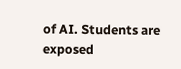of AI. Students are exposed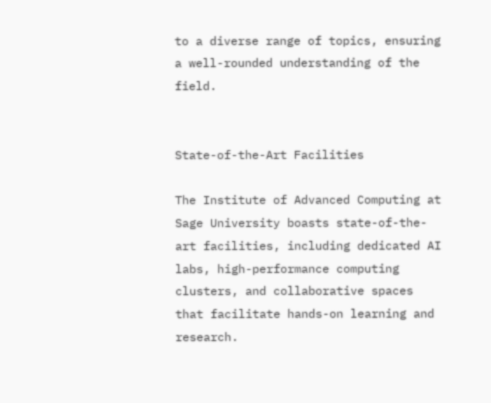to a diverse range of topics, ensuring a well-rounded understanding of the field.


State-of-the-Art Facilities

The Institute of Advanced Computing at Sage University boasts state-of-the-art facilities, including dedicated AI labs, high-performance computing clusters, and collaborative spaces that facilitate hands-on learning and research.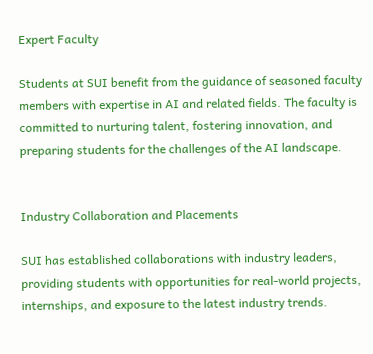Expert Faculty

Students at SUI benefit from the guidance of seasoned faculty members with expertise in AI and related fields. The faculty is committed to nurturing talent, fostering innovation, and preparing students for the challenges of the AI landscape.


Industry Collaboration and Placements

SUI has established collaborations with industry leaders, providing students with opportunities for real-world projects, internships, and exposure to the latest industry trends.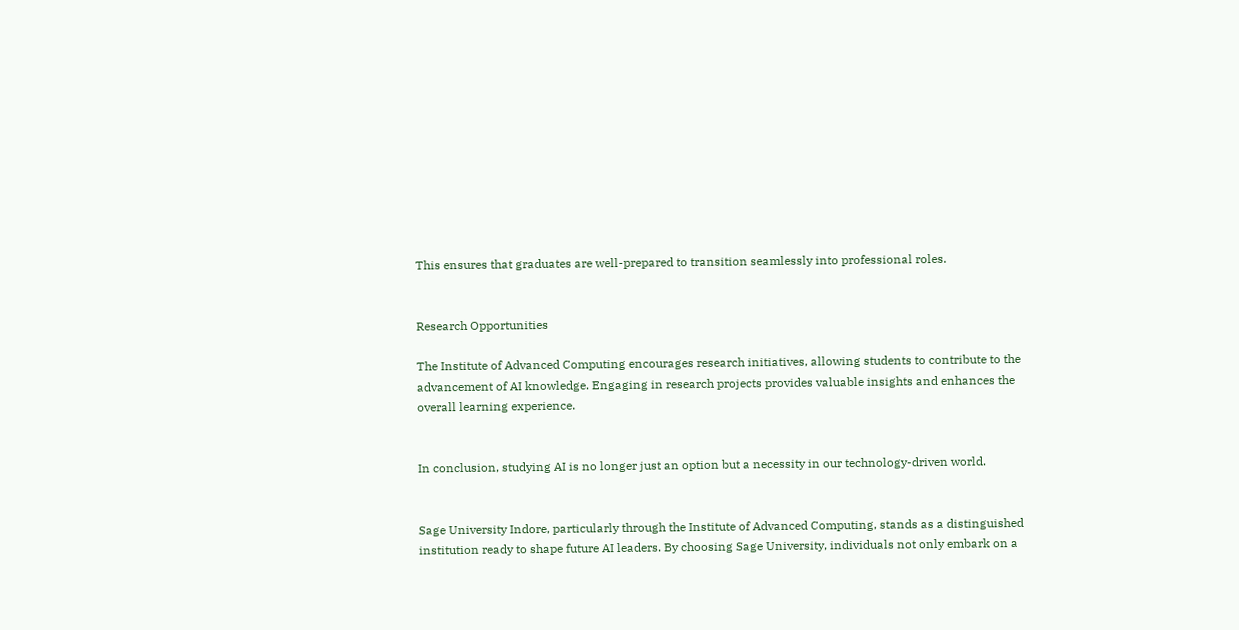This ensures that graduates are well-prepared to transition seamlessly into professional roles.


Research Opportunities

The Institute of Advanced Computing encourages research initiatives, allowing students to contribute to the advancement of AI knowledge. Engaging in research projects provides valuable insights and enhances the overall learning experience.


In conclusion, studying AI is no longer just an option but a necessity in our technology-driven world.


Sage University Indore, particularly through the Institute of Advanced Computing, stands as a distinguished institution ready to shape future AI leaders. By choosing Sage University, individuals not only embark on a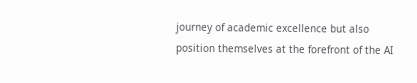journey of academic excellence but also position themselves at the forefront of the AI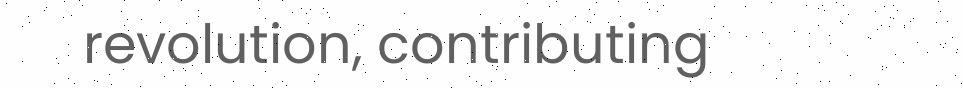revolution, contributing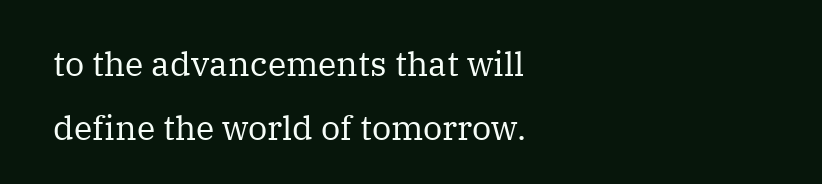to the advancements that will define the world of tomorrow.